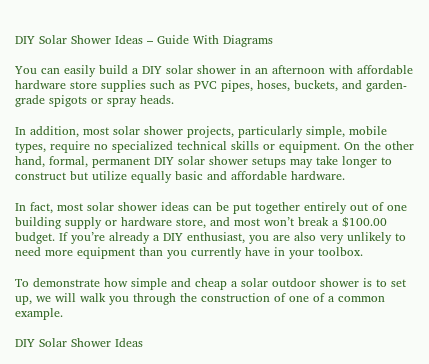DIY Solar Shower Ideas – Guide With Diagrams

You can easily build a DIY solar shower in an afternoon with affordable hardware store supplies such as PVC pipes, hoses, buckets, and garden-grade spigots or spray heads.

In addition, most solar shower projects, particularly simple, mobile types, require no specialized technical skills or equipment. On the other hand, formal, permanent DIY solar shower setups may take longer to construct but utilize equally basic and affordable hardware.

In fact, most solar shower ideas can be put together entirely out of one building supply or hardware store, and most won’t break a $100.00 budget. If you’re already a DIY enthusiast, you are also very unlikely to need more equipment than you currently have in your toolbox.

To demonstrate how simple and cheap a solar outdoor shower is to set up, we will walk you through the construction of one of a common example.

DIY Solar Shower Ideas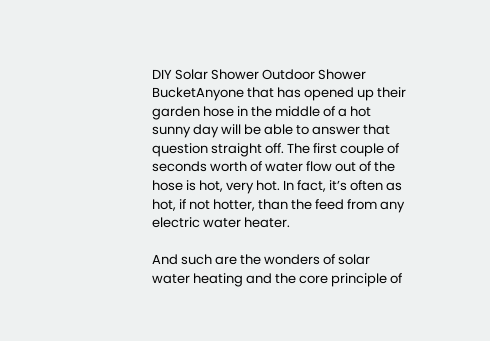DIY Solar Shower Outdoor Shower BucketAnyone that has opened up their garden hose in the middle of a hot sunny day will be able to answer that question straight off. The first couple of seconds worth of water flow out of the hose is hot, very hot. In fact, it’s often as hot, if not hotter, than the feed from any electric water heater.

And such are the wonders of solar water heating and the core principle of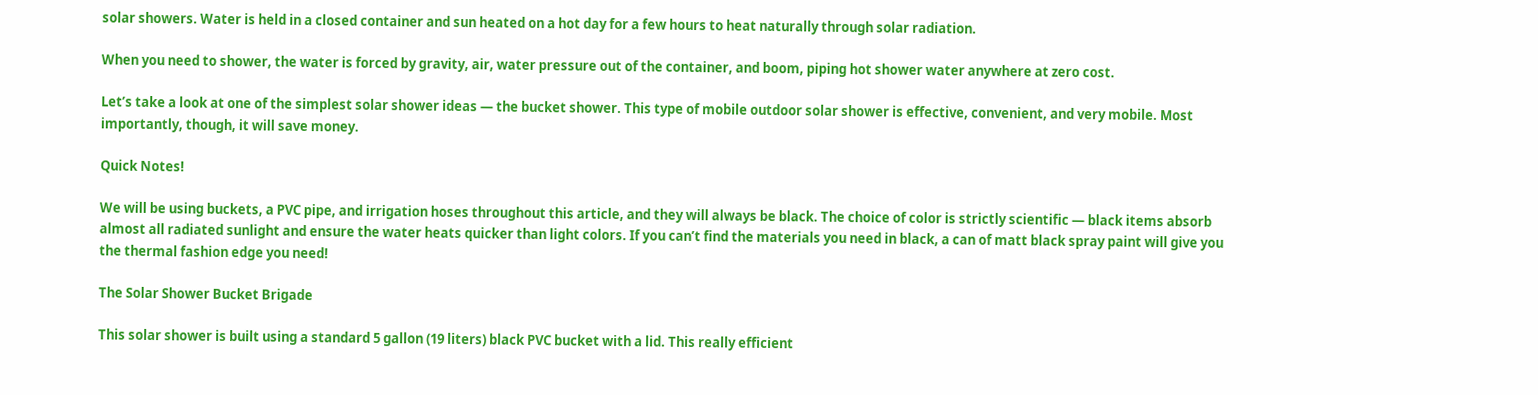solar showers. Water is held in a closed container and sun heated on a hot day for a few hours to heat naturally through solar radiation.

When you need to shower, the water is forced by gravity, air, water pressure out of the container, and boom, piping hot shower water anywhere at zero cost.

Let’s take a look at one of the simplest solar shower ideas — the bucket shower. This type of mobile outdoor solar shower is effective, convenient, and very mobile. Most importantly, though, it will save money.

Quick Notes!

We will be using buckets, a PVC pipe, and irrigation hoses throughout this article, and they will always be black. The choice of color is strictly scientific — black items absorb almost all radiated sunlight and ensure the water heats quicker than light colors. If you can’t find the materials you need in black, a can of matt black spray paint will give you the thermal fashion edge you need!

The Solar Shower Bucket Brigade

This solar shower is built using a standard 5 gallon (19 liters) black PVC bucket with a lid. This really efficient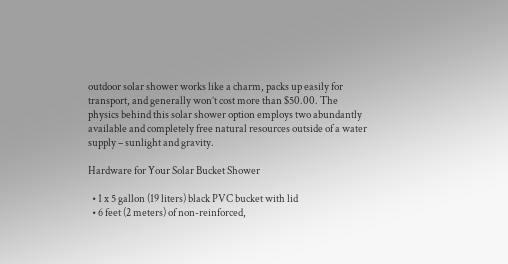outdoor solar shower works like a charm, packs up easily for transport, and generally won’t cost more than $50.00. The physics behind this solar shower option employs two abundantly available and completely free natural resources outside of a water supply – sunlight and gravity.

Hardware for Your Solar Bucket Shower

  • 1 x 5 gallon (19 liters) black PVC bucket with lid
  • 6 feet (2 meters) of non-reinforced,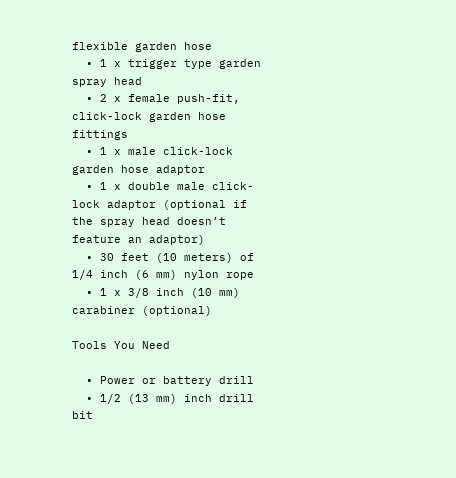flexible garden hose
  • 1 x trigger type garden spray head
  • 2 x female push-fit, click-lock garden hose fittings
  • 1 x male click-lock garden hose adaptor
  • 1 x double male click-lock adaptor (optional if the spray head doesn’t feature an adaptor)
  • 30 feet (10 meters) of 1/4 inch (6 mm) nylon rope
  • 1 x 3/8 inch (10 mm) carabiner (optional)

Tools You Need

  • Power or battery drill
  • 1/2 (13 mm) inch drill bit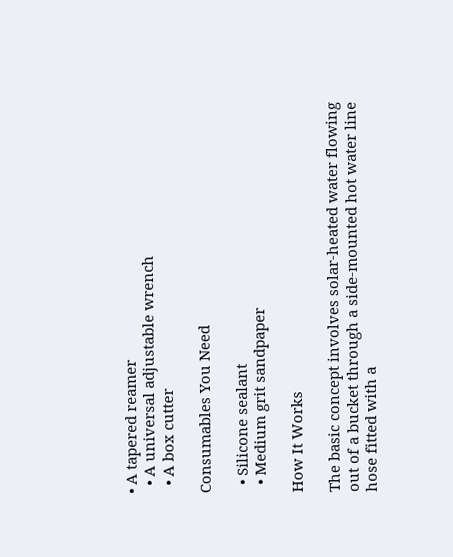• A tapered reamer
  • A universal adjustable wrench
  • A box cutter

Consumables You Need

  • Silicone sealant
  • Medium grit sandpaper

How It Works

The basic concept involves solar-heated water flowing out of a bucket through a side-mounted hot water line hose fitted with a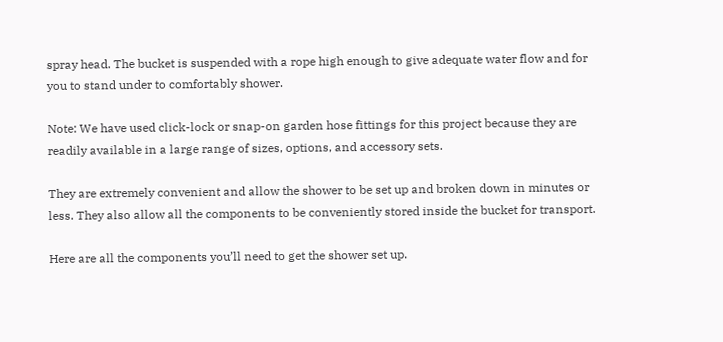spray head. The bucket is suspended with a rope high enough to give adequate water flow and for you to stand under to comfortably shower.

Note: We have used click-lock or snap-on garden hose fittings for this project because they are readily available in a large range of sizes, options, and accessory sets.

They are extremely convenient and allow the shower to be set up and broken down in minutes or less. They also allow all the components to be conveniently stored inside the bucket for transport.

Here are all the components you’ll need to get the shower set up.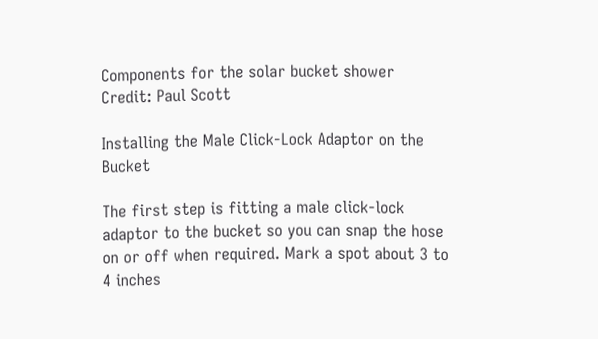Components for the solar bucket shower
Credit: Paul Scott

Installing the Male Click-Lock Adaptor on the Bucket

The first step is fitting a male click-lock adaptor to the bucket so you can snap the hose on or off when required. Mark a spot about 3 to 4 inches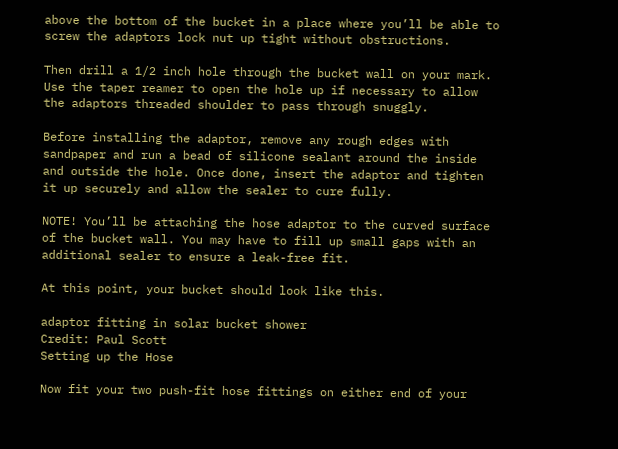above the bottom of the bucket in a place where you’ll be able to screw the adaptors lock nut up tight without obstructions.

Then drill a 1/2 inch hole through the bucket wall on your mark. Use the taper reamer to open the hole up if necessary to allow the adaptors threaded shoulder to pass through snuggly.

Before installing the adaptor, remove any rough edges with sandpaper and run a bead of silicone sealant around the inside and outside the hole. Once done, insert the adaptor and tighten it up securely and allow the sealer to cure fully.

NOTE! You’ll be attaching the hose adaptor to the curved surface of the bucket wall. You may have to fill up small gaps with an additional sealer to ensure a leak-free fit.

At this point, your bucket should look like this.

adaptor fitting in solar bucket shower
Credit: Paul Scott
Setting up the Hose

Now fit your two push-fit hose fittings on either end of your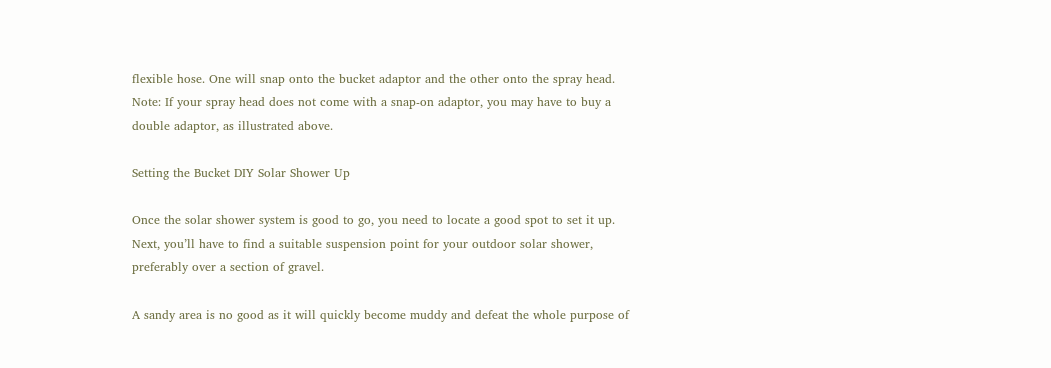flexible hose. One will snap onto the bucket adaptor and the other onto the spray head. Note: If your spray head does not come with a snap-on adaptor, you may have to buy a double adaptor, as illustrated above.

Setting the Bucket DIY Solar Shower Up

Once the solar shower system is good to go, you need to locate a good spot to set it up. Next, you’ll have to find a suitable suspension point for your outdoor solar shower, preferably over a section of gravel.

A sandy area is no good as it will quickly become muddy and defeat the whole purpose of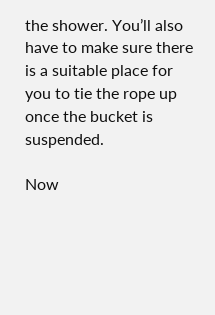the shower. You’ll also have to make sure there is a suitable place for you to tie the rope up once the bucket is suspended.

Now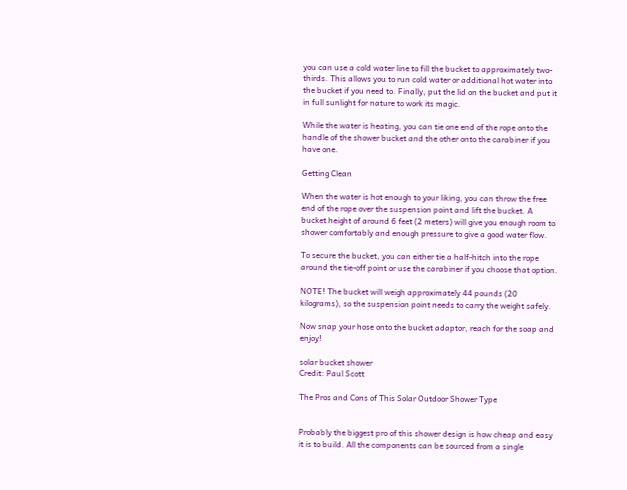you can use a cold water line to fill the bucket to approximately two-thirds. This allows you to run cold water or additional hot water into the bucket if you need to. Finally, put the lid on the bucket and put it in full sunlight for nature to work its magic.

While the water is heating, you can tie one end of the rope onto the handle of the shower bucket and the other onto the carabiner if you have one.

Getting Clean

When the water is hot enough to your liking, you can throw the free end of the rope over the suspension point and lift the bucket. A bucket height of around 6 feet (2 meters) will give you enough room to shower comfortably and enough pressure to give a good water flow.

To secure the bucket, you can either tie a half-hitch into the rope around the tie-off point or use the carabiner if you choose that option.

NOTE! The bucket will weigh approximately 44 pounds (20 kilograms), so the suspension point needs to carry the weight safely.

Now snap your hose onto the bucket adaptor, reach for the soap and enjoy!

solar bucket shower
Credit: Paul Scott

The Pros and Cons of This Solar Outdoor Shower Type


Probably the biggest pro of this shower design is how cheap and easy it is to build. All the components can be sourced from a single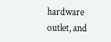hardware outlet, and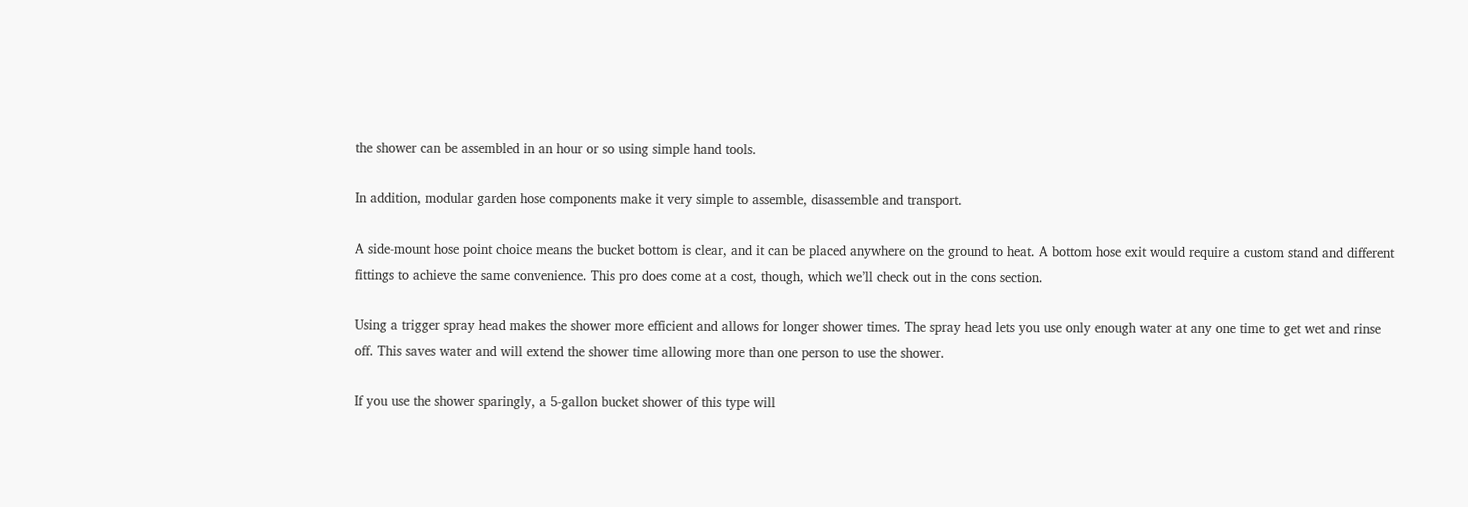the shower can be assembled in an hour or so using simple hand tools.

In addition, modular garden hose components make it very simple to assemble, disassemble and transport.

A side-mount hose point choice means the bucket bottom is clear, and it can be placed anywhere on the ground to heat. A bottom hose exit would require a custom stand and different fittings to achieve the same convenience. This pro does come at a cost, though, which we’ll check out in the cons section.

Using a trigger spray head makes the shower more efficient and allows for longer shower times. The spray head lets you use only enough water at any one time to get wet and rinse off. This saves water and will extend the shower time allowing more than one person to use the shower.

If you use the shower sparingly, a 5-gallon bucket shower of this type will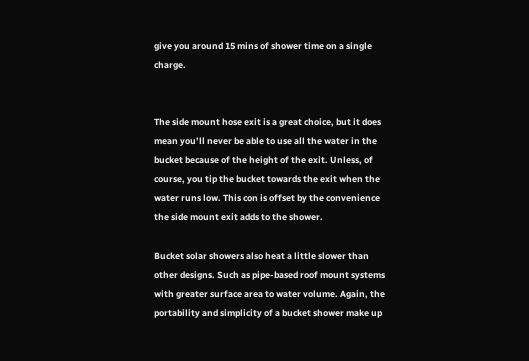give you around 15 mins of shower time on a single charge.


The side mount hose exit is a great choice, but it does mean you’ll never be able to use all the water in the bucket because of the height of the exit. Unless, of course, you tip the bucket towards the exit when the water runs low. This con is offset by the convenience the side mount exit adds to the shower.

Bucket solar showers also heat a little slower than other designs. Such as pipe-based roof mount systems with greater surface area to water volume. Again, the portability and simplicity of a bucket shower make up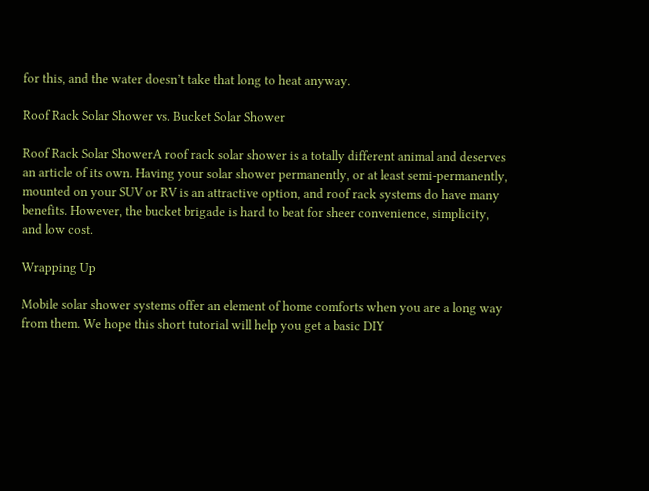for this, and the water doesn’t take that long to heat anyway.

Roof Rack Solar Shower vs. Bucket Solar Shower

Roof Rack Solar ShowerA roof rack solar shower is a totally different animal and deserves an article of its own. Having your solar shower permanently, or at least semi-permanently, mounted on your SUV or RV is an attractive option, and roof rack systems do have many benefits. However, the bucket brigade is hard to beat for sheer convenience, simplicity, and low cost.

Wrapping Up

Mobile solar shower systems offer an element of home comforts when you are a long way from them. We hope this short tutorial will help you get a basic DIY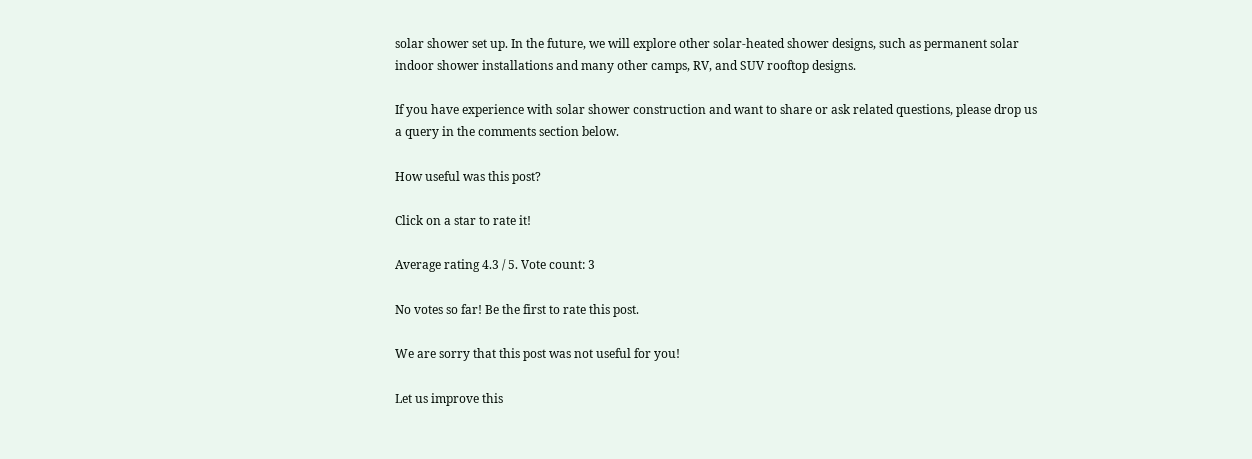solar shower set up. In the future, we will explore other solar-heated shower designs, such as permanent solar indoor shower installations and many other camps, RV, and SUV rooftop designs.

If you have experience with solar shower construction and want to share or ask related questions, please drop us a query in the comments section below.

How useful was this post?

Click on a star to rate it!

Average rating 4.3 / 5. Vote count: 3

No votes so far! Be the first to rate this post.

We are sorry that this post was not useful for you!

Let us improve this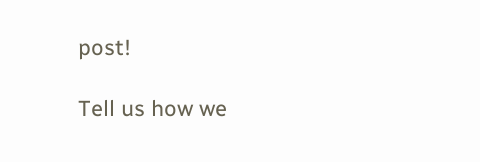post!

Tell us how we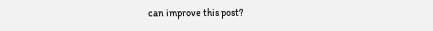can improve this post?